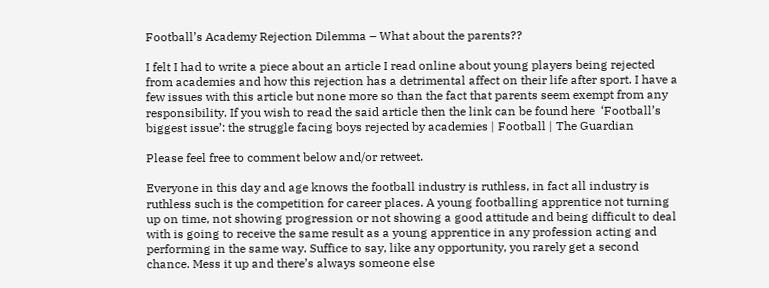Football’s Academy Rejection Dilemma – What about the parents??

I felt I had to write a piece about an article I read online about young players being rejected from academies and how this rejection has a detrimental affect on their life after sport. I have a few issues with this article but none more so than the fact that parents seem exempt from any responsibility. If you wish to read the said article then the link can be found here  ‘Football’s biggest issue’: the struggle facing boys rejected by academies | Football | The Guardian

Please feel free to comment below and/or retweet.

Everyone in this day and age knows the football industry is ruthless, in fact all industry is ruthless such is the competition for career places. A young footballing apprentice not turning up on time, not showing progression or not showing a good attitude and being difficult to deal with is going to receive the same result as a young apprentice in any profession acting and performing in the same way. Suffice to say, like any opportunity, you rarely get a second chance. Mess it up and there’s always someone else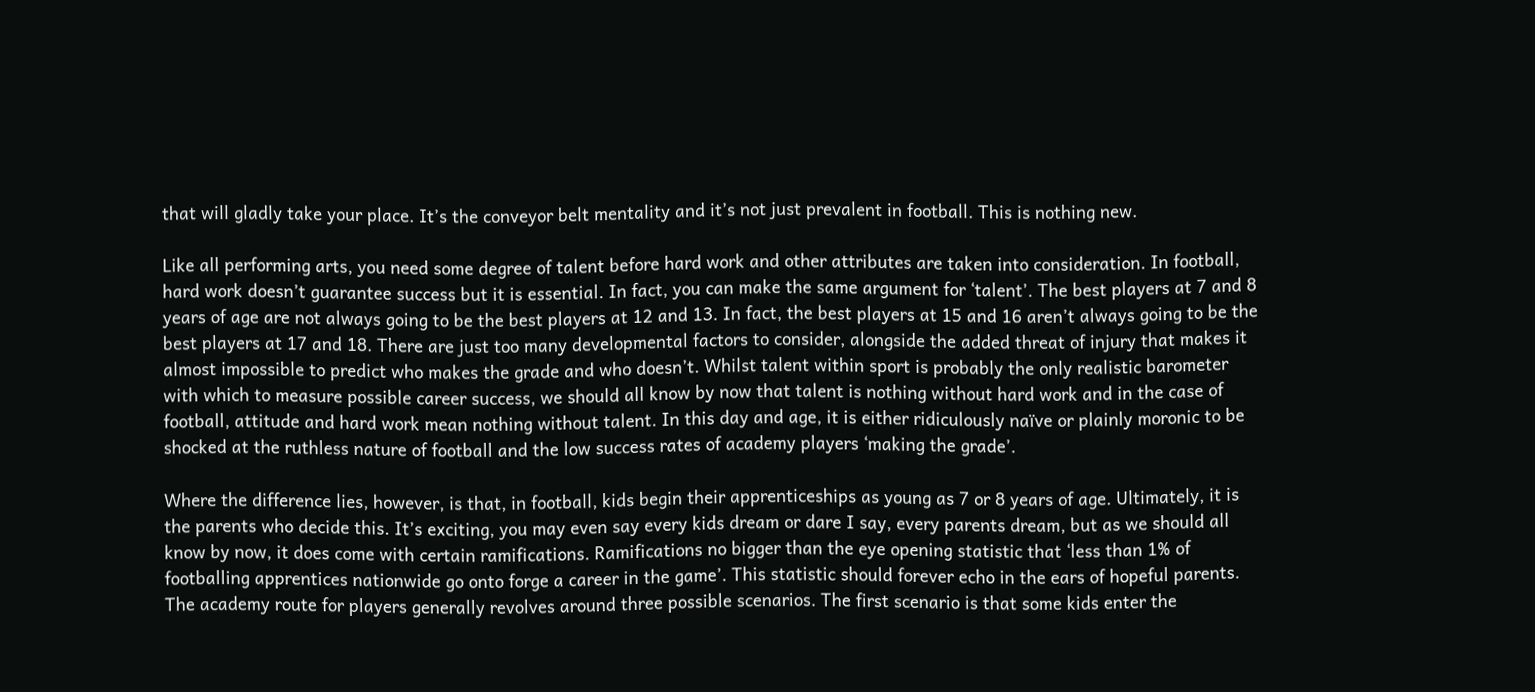that will gladly take your place. It’s the conveyor belt mentality and it’s not just prevalent in football. This is nothing new.

Like all performing arts, you need some degree of talent before hard work and other attributes are taken into consideration. In football, hard work doesn’t guarantee success but it is essential. In fact, you can make the same argument for ‘talent’. The best players at 7 and 8 years of age are not always going to be the best players at 12 and 13. In fact, the best players at 15 and 16 aren’t always going to be the best players at 17 and 18. There are just too many developmental factors to consider, alongside the added threat of injury that makes it almost impossible to predict who makes the grade and who doesn’t. Whilst talent within sport is probably the only realistic barometer with which to measure possible career success, we should all know by now that talent is nothing without hard work and in the case of football, attitude and hard work mean nothing without talent. In this day and age, it is either ridiculously naïve or plainly moronic to be shocked at the ruthless nature of football and the low success rates of academy players ‘making the grade’.

Where the difference lies, however, is that, in football, kids begin their apprenticeships as young as 7 or 8 years of age. Ultimately, it is the parents who decide this. It’s exciting, you may even say every kids dream or dare I say, every parents dream, but as we should all know by now, it does come with certain ramifications. Ramifications no bigger than the eye opening statistic that ‘less than 1% of footballing apprentices nationwide go onto forge a career in the game’. This statistic should forever echo in the ears of hopeful parents. The academy route for players generally revolves around three possible scenarios. The first scenario is that some kids enter the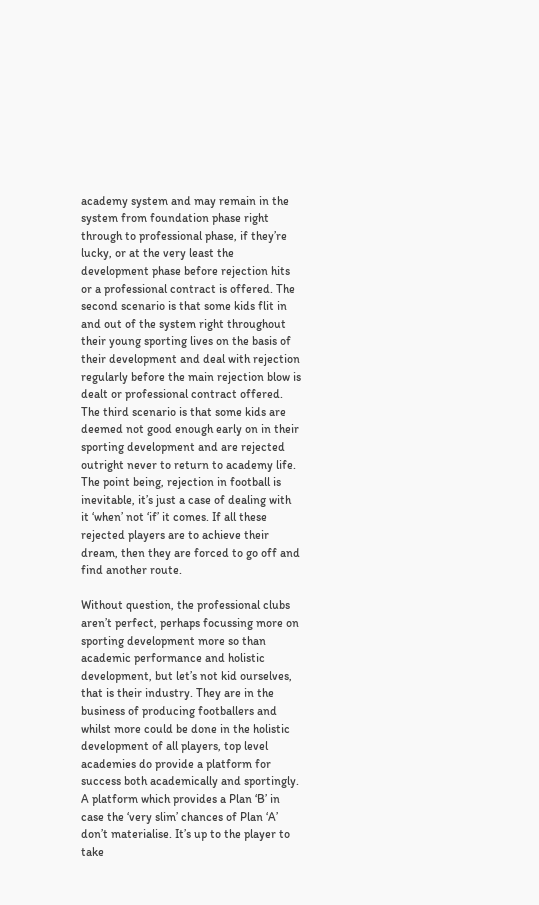academy system and may remain in the system from foundation phase right through to professional phase, if they’re lucky, or at the very least the development phase before rejection hits or a professional contract is offered. The second scenario is that some kids flit in and out of the system right throughout their young sporting lives on the basis of their development and deal with rejection regularly before the main rejection blow is dealt or professional contract offered. The third scenario is that some kids are deemed not good enough early on in their sporting development and are rejected outright never to return to academy life. The point being, rejection in football is inevitable, it’s just a case of dealing with it ‘when’ not ‘if’ it comes. If all these rejected players are to achieve their dream, then they are forced to go off and find another route.

Without question, the professional clubs aren’t perfect, perhaps focussing more on sporting development more so than academic performance and holistic development, but let’s not kid ourselves, that is their industry. They are in the business of producing footballers and whilst more could be done in the holistic development of all players, top level academies do provide a platform for success both academically and sportingly. A platform which provides a Plan ‘B’ in case the ‘very slim’ chances of Plan ‘A’ don’t materialise. It’s up to the player to take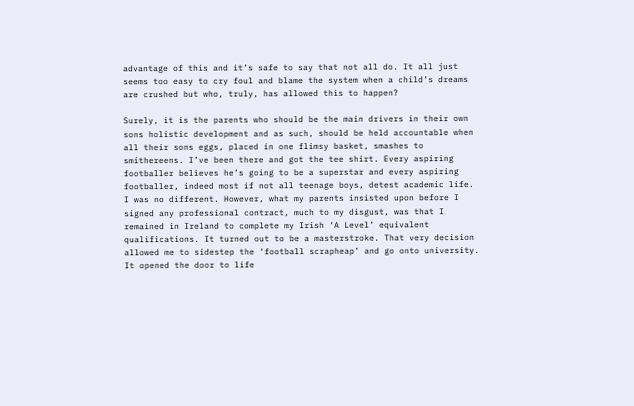advantage of this and it’s safe to say that not all do. It all just seems too easy to cry foul and blame the system when a child’s dreams are crushed but who, truly, has allowed this to happen?

Surely, it is the parents who should be the main drivers in their own sons holistic development and as such, should be held accountable when all their sons eggs, placed in one flimsy basket, smashes to smithereens. I’ve been there and got the tee shirt. Every aspiring footballer believes he’s going to be a superstar and every aspiring footballer, indeed most if not all teenage boys, detest academic life. I was no different. However, what my parents insisted upon before I signed any professional contract, much to my disgust, was that I remained in Ireland to complete my Irish ‘A Level’ equivalent qualifications. It turned out to be a masterstroke. That very decision allowed me to sidestep the ‘football scrapheap’ and go onto university. It opened the door to life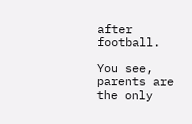after football.

You see, parents are the only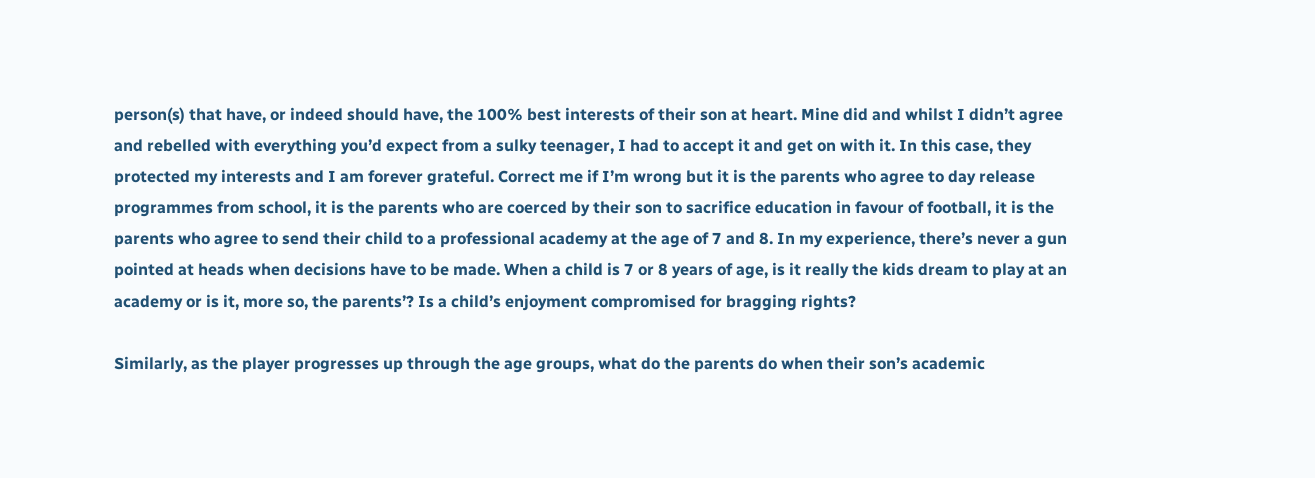person(s) that have, or indeed should have, the 100% best interests of their son at heart. Mine did and whilst I didn’t agree and rebelled with everything you’d expect from a sulky teenager, I had to accept it and get on with it. In this case, they protected my interests and I am forever grateful. Correct me if I’m wrong but it is the parents who agree to day release programmes from school, it is the parents who are coerced by their son to sacrifice education in favour of football, it is the parents who agree to send their child to a professional academy at the age of 7 and 8. In my experience, there’s never a gun pointed at heads when decisions have to be made. When a child is 7 or 8 years of age, is it really the kids dream to play at an academy or is it, more so, the parents’? Is a child’s enjoyment compromised for bragging rights?

Similarly, as the player progresses up through the age groups, what do the parents do when their son’s academic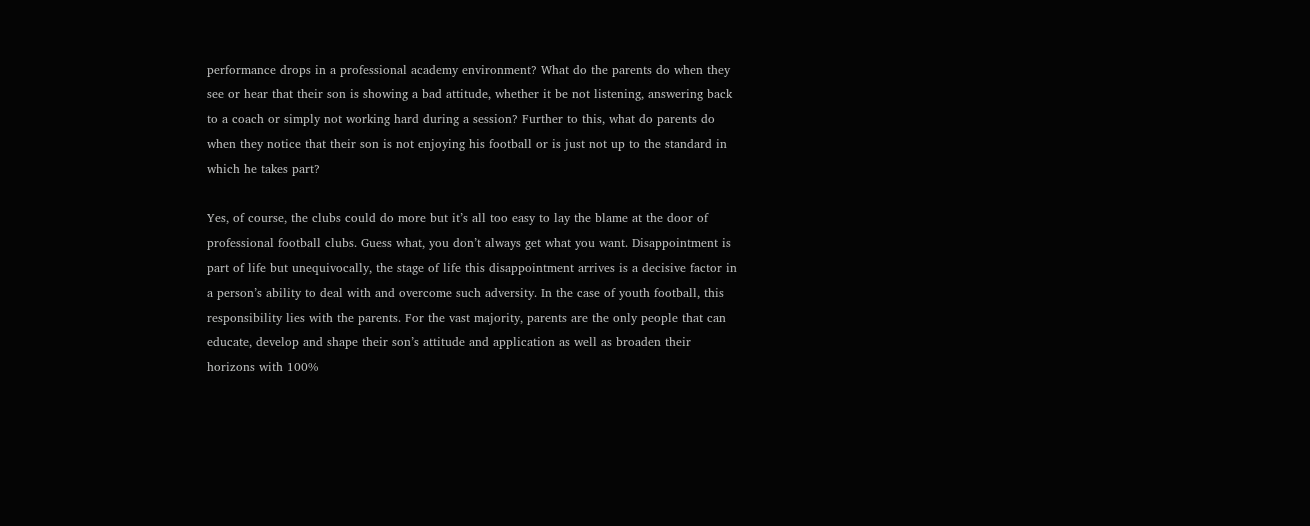performance drops in a professional academy environment? What do the parents do when they see or hear that their son is showing a bad attitude, whether it be not listening, answering back to a coach or simply not working hard during a session? Further to this, what do parents do when they notice that their son is not enjoying his football or is just not up to the standard in which he takes part?

Yes, of course, the clubs could do more but it’s all too easy to lay the blame at the door of professional football clubs. Guess what, you don’t always get what you want. Disappointment is part of life but unequivocally, the stage of life this disappointment arrives is a decisive factor in a person’s ability to deal with and overcome such adversity. In the case of youth football, this responsibility lies with the parents. For the vast majority, parents are the only people that can educate, develop and shape their son’s attitude and application as well as broaden their horizons with 100%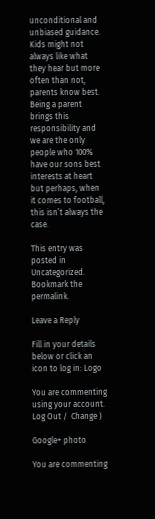unconditional and unbiased guidance. Kids might not always like what they hear but more often than not, parents know best. Being a parent brings this responsibility and we are the only people who 100% have our sons best interests at heart but perhaps, when it comes to football, this isn’t always the case.

This entry was posted in Uncategorized. Bookmark the permalink.

Leave a Reply

Fill in your details below or click an icon to log in: Logo

You are commenting using your account. Log Out /  Change )

Google+ photo

You are commenting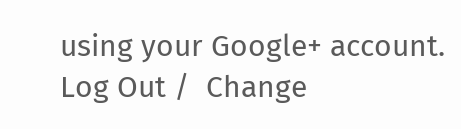using your Google+ account. Log Out /  Change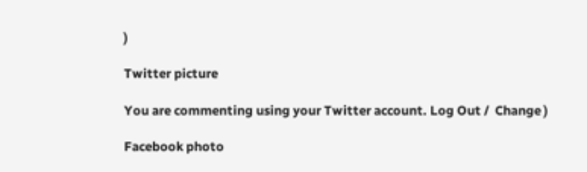)

Twitter picture

You are commenting using your Twitter account. Log Out /  Change )

Facebook photo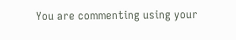You are commenting using your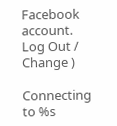Facebook account. Log Out /  Change )

Connecting to %s